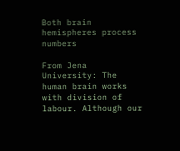Both brain hemispheres process numbers

From Jena University: The human brain works with division of labour. Although our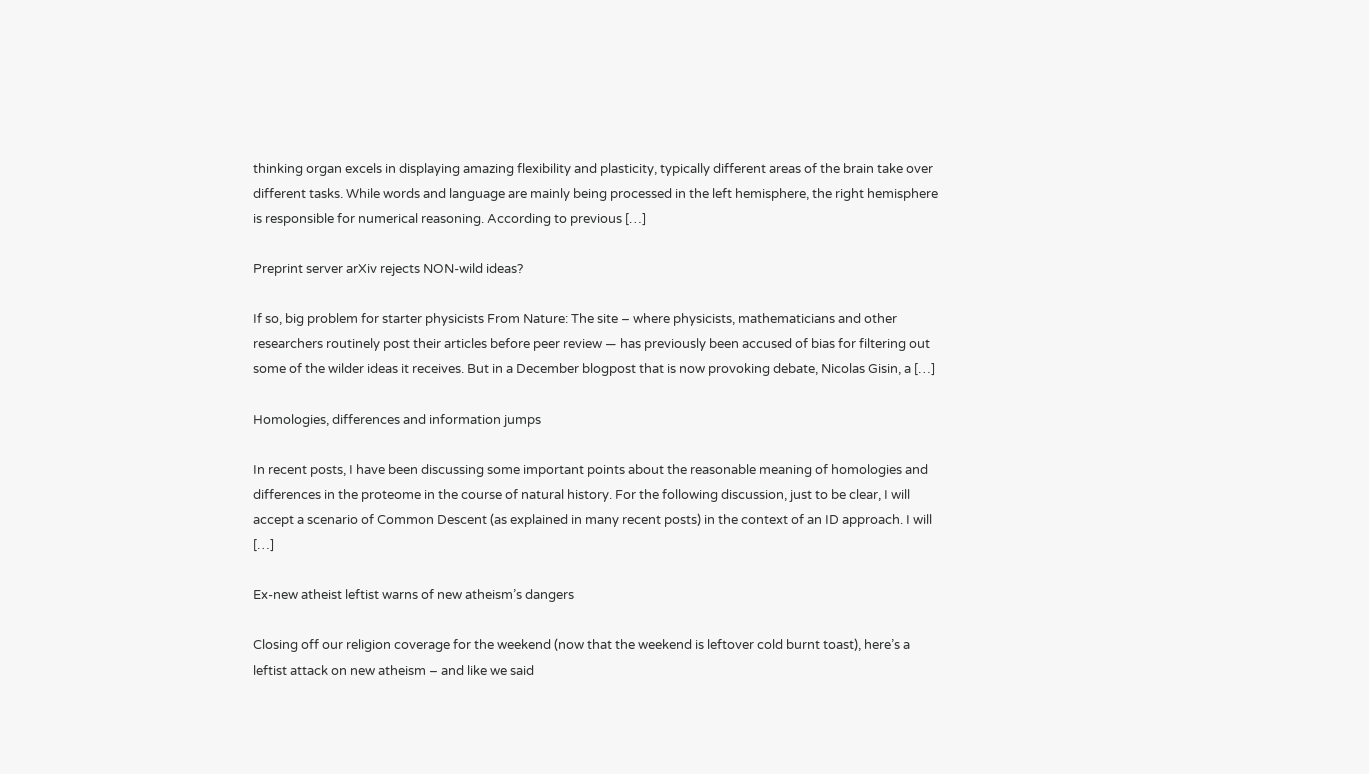thinking organ excels in displaying amazing flexibility and plasticity, typically different areas of the brain take over different tasks. While words and language are mainly being processed in the left hemisphere, the right hemisphere is responsible for numerical reasoning. According to previous […]

Preprint server arXiv rejects NON-wild ideas?

If so, big problem for starter physicists From Nature: The site – where physicists, mathematicians and other researchers routinely post their articles before peer review — has previously been accused of bias for filtering out some of the wilder ideas it receives. But in a December blogpost that is now provoking debate, Nicolas Gisin, a […]

Homologies, differences and information jumps

In recent posts, I have been discussing some important points about the reasonable meaning of homologies and differences in the proteome in the course of natural history. For the following discussion, just to be clear, I will accept a scenario of Common Descent (as explained in many recent posts) in the context of an ID approach. I will […]

Ex-new atheist leftist warns of new atheism’s dangers

Closing off our religion coverage for the weekend (now that the weekend is leftover cold burnt toast), here’s a leftist attack on new atheism – and like we said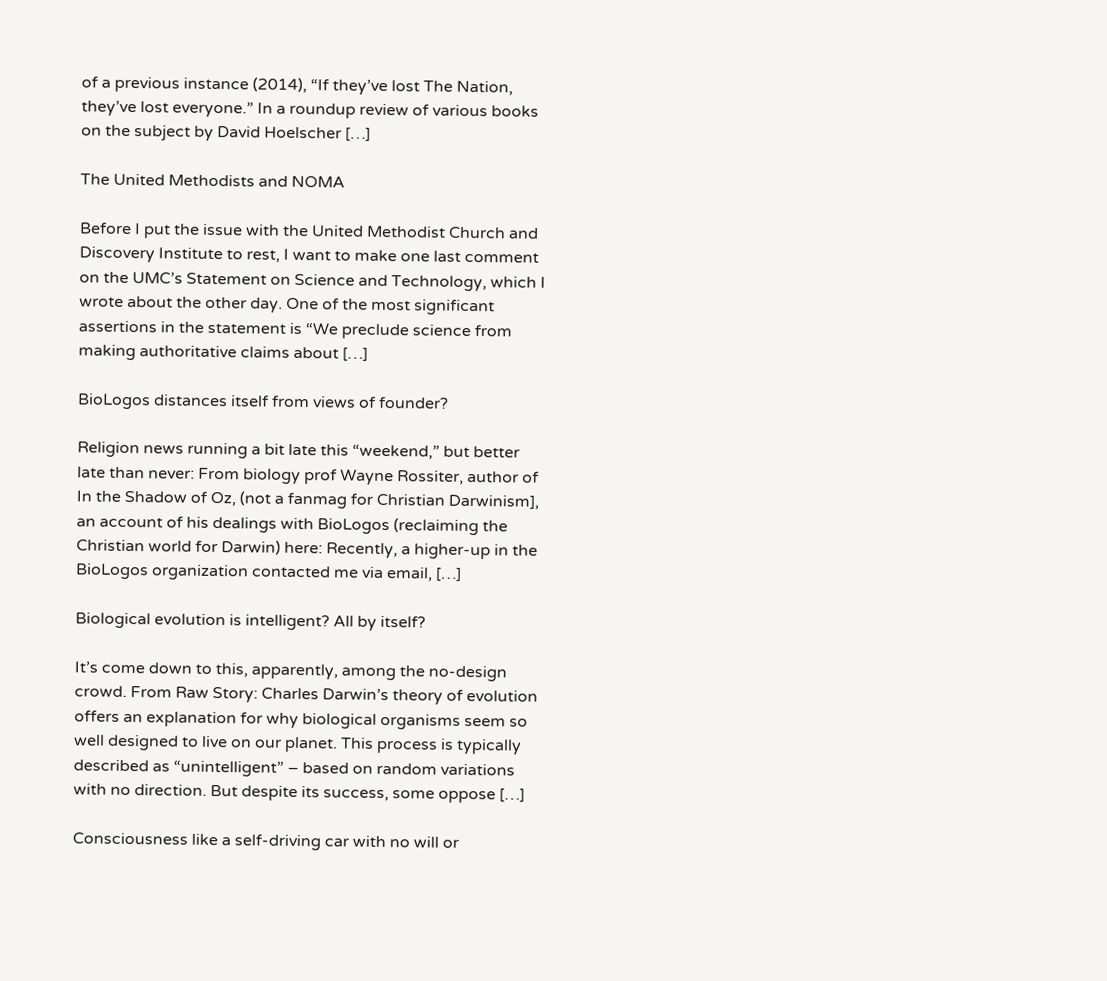of a previous instance (2014), “If they’ve lost The Nation, they’ve lost everyone.” In a roundup review of various books on the subject by David Hoelscher […]

The United Methodists and NOMA

Before I put the issue with the United Methodist Church and Discovery Institute to rest, I want to make one last comment on the UMC’s Statement on Science and Technology, which I wrote about the other day. One of the most significant assertions in the statement is “We preclude science from making authoritative claims about […]

BioLogos distances itself from views of founder?

Religion news running a bit late this “weekend,” but better late than never: From biology prof Wayne Rossiter, author of In the Shadow of Oz, (not a fanmag for Christian Darwinism], an account of his dealings with BioLogos (reclaiming the Christian world for Darwin) here: Recently, a higher-up in the BioLogos organization contacted me via email, […]

Biological evolution is intelligent? All by itself?

It’s come down to this, apparently, among the no-design crowd. From Raw Story: Charles Darwin’s theory of evolution offers an explanation for why biological organisms seem so well designed to live on our planet. This process is typically described as “unintelligent” – based on random variations with no direction. But despite its success, some oppose […]

Consciousness like a self-driving car with no will or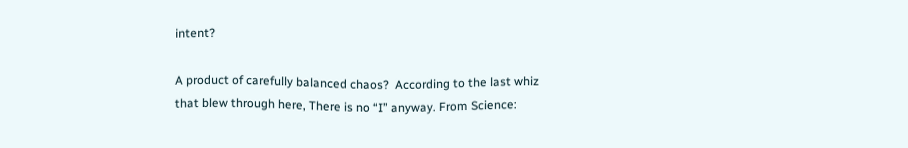intent?

A product of carefully balanced chaos?  According to the last whiz that blew through here, There is no “I” anyway. From Science: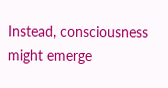Instead, consciousness might emerge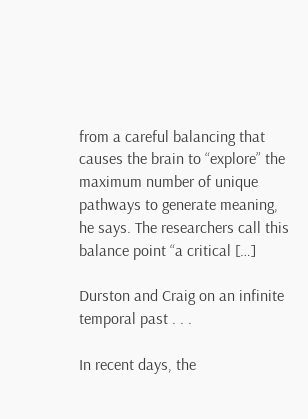from a careful balancing that causes the brain to “explore” the maximum number of unique pathways to generate meaning, he says. The researchers call this balance point “a critical […]

Durston and Craig on an infinite temporal past . . .

In recent days, the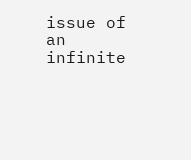issue of an infinite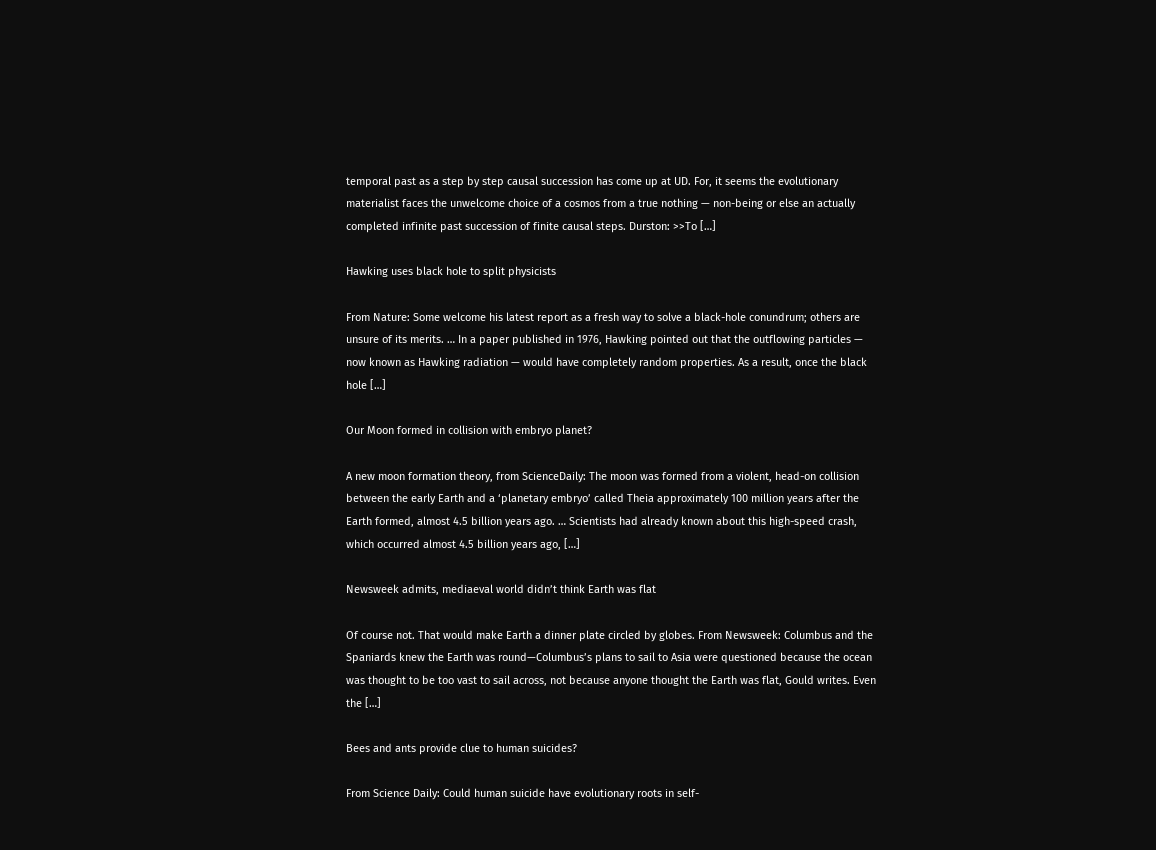temporal past as a step by step causal succession has come up at UD. For, it seems the evolutionary materialist faces the unwelcome choice of a cosmos from a true nothing — non-being or else an actually completed infinite past succession of finite causal steps. Durston: >>To […]

Hawking uses black hole to split physicists

From Nature: Some welcome his latest report as a fresh way to solve a black-hole conundrum; others are unsure of its merits. … In a paper published in 1976, Hawking pointed out that the outflowing particles — now known as Hawking radiation — would have completely random properties. As a result, once the black hole […]

Our Moon formed in collision with embryo planet?

A new moon formation theory, from ScienceDaily: The moon was formed from a violent, head-on collision between the early Earth and a ‘planetary embryo’ called Theia approximately 100 million years after the Earth formed, almost 4.5 billion years ago. … Scientists had already known about this high-speed crash, which occurred almost 4.5 billion years ago, […]

Newsweek admits, mediaeval world didn’t think Earth was flat

Of course not. That would make Earth a dinner plate circled by globes. From Newsweek: Columbus and the Spaniards knew the Earth was round—Columbus’s plans to sail to Asia were questioned because the ocean was thought to be too vast to sail across, not because anyone thought the Earth was flat, Gould writes. Even the […]

Bees and ants provide clue to human suicides?

From Science Daily: Could human suicide have evolutionary roots in self-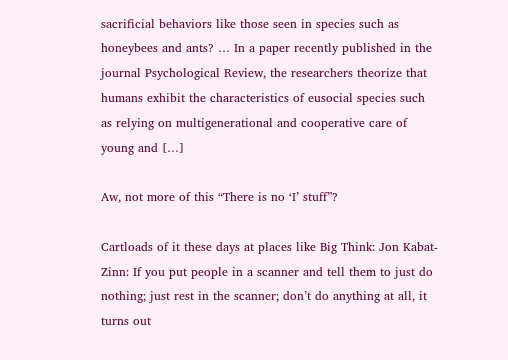sacrificial behaviors like those seen in species such as honeybees and ants? … In a paper recently published in the journal Psychological Review, the researchers theorize that humans exhibit the characteristics of eusocial species such as relying on multigenerational and cooperative care of young and […]

Aw, not more of this “There is no ‘I’ stuff”?

Cartloads of it these days at places like Big Think: Jon Kabat-Zinn: If you put people in a scanner and tell them to just do nothing; just rest in the scanner; don’t do anything at all, it turns out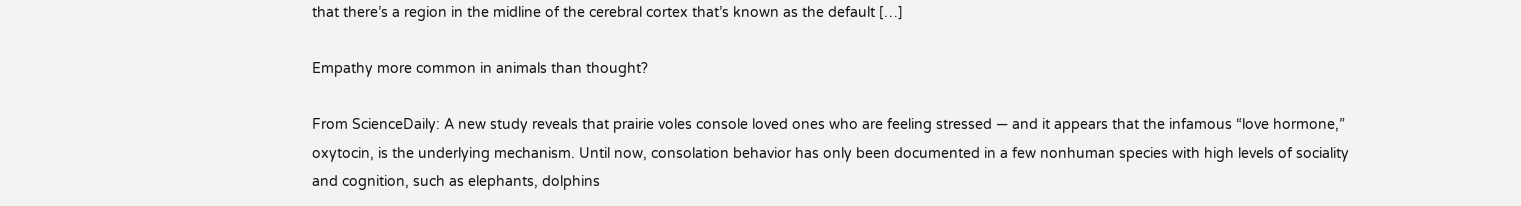that there’s a region in the midline of the cerebral cortex that’s known as the default […]

Empathy more common in animals than thought?

From ScienceDaily: A new study reveals that prairie voles console loved ones who are feeling stressed — and it appears that the infamous “love hormone,” oxytocin, is the underlying mechanism. Until now, consolation behavior has only been documented in a few nonhuman species with high levels of sociality and cognition, such as elephants, dolphins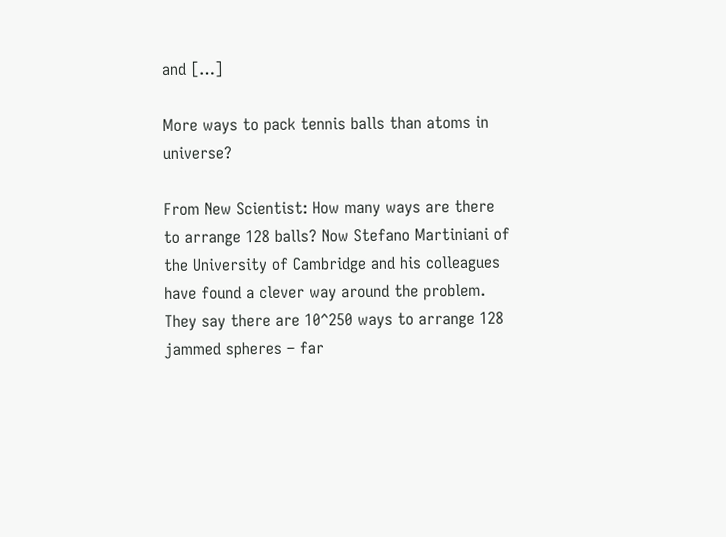and […]

More ways to pack tennis balls than atoms in universe?

From New Scientist: How many ways are there to arrange 128 balls? Now Stefano Martiniani of the University of Cambridge and his colleagues have found a clever way around the problem. They say there are 10^250 ways to arrange 128 jammed spheres – far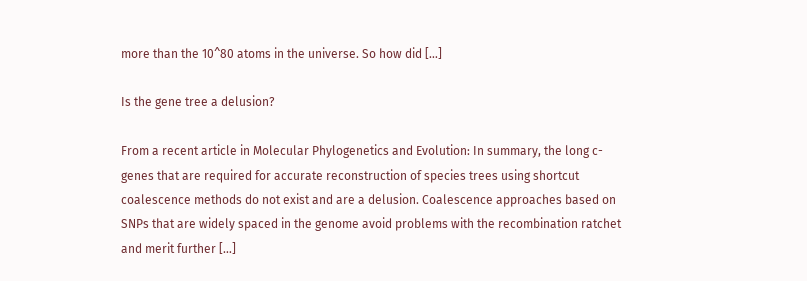more than the 10^80 atoms in the universe. So how did […]

Is the gene tree a delusion?

From a recent article in Molecular Phylogenetics and Evolution: In summary, the long c-genes that are required for accurate reconstruction of species trees using shortcut coalescence methods do not exist and are a delusion. Coalescence approaches based on SNPs that are widely spaced in the genome avoid problems with the recombination ratchet and merit further […]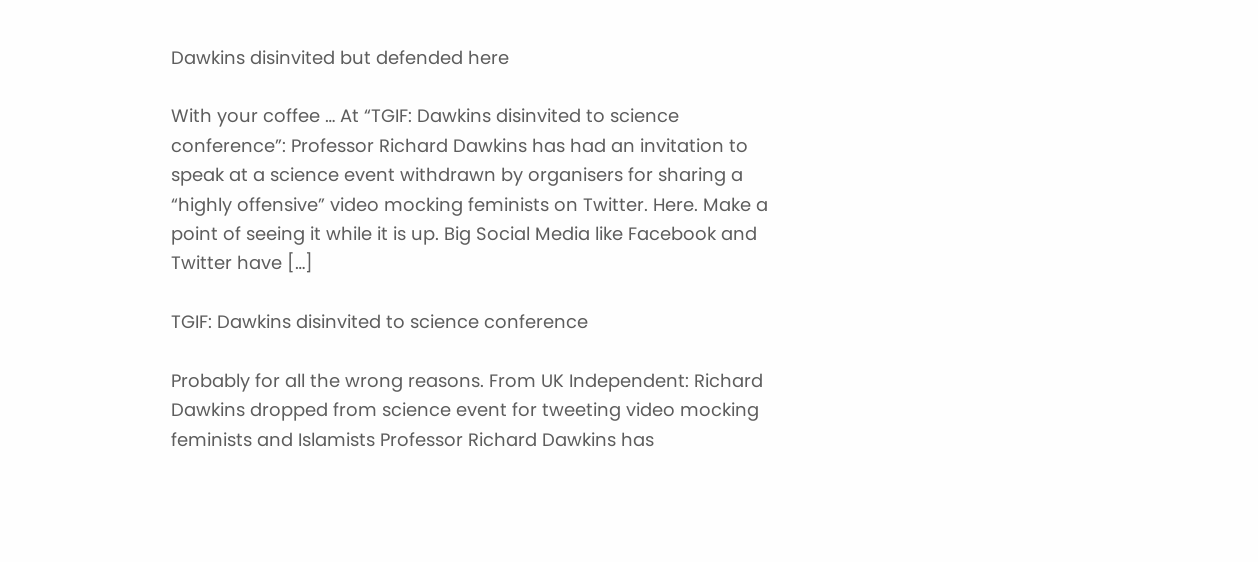Dawkins disinvited but defended here

With your coffee … At “TGIF: Dawkins disinvited to science conference”: Professor Richard Dawkins has had an invitation to speak at a science event withdrawn by organisers for sharing a “highly offensive” video mocking feminists on Twitter. Here. Make a point of seeing it while it is up. Big Social Media like Facebook and Twitter have […]

TGIF: Dawkins disinvited to science conference

Probably for all the wrong reasons. From UK Independent: Richard Dawkins dropped from science event for tweeting video mocking feminists and Islamists Professor Richard Dawkins has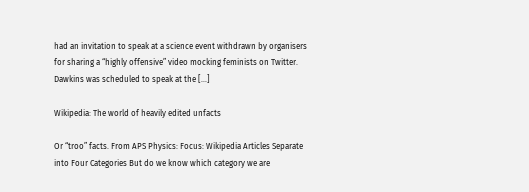had an invitation to speak at a science event withdrawn by organisers for sharing a “highly offensive” video mocking feminists on Twitter. Dawkins was scheduled to speak at the […]

Wikipedia: The world of heavily edited unfacts

Or “troo” facts. From APS Physics: Focus: Wikipedia Articles Separate into Four Categories But do we know which category we are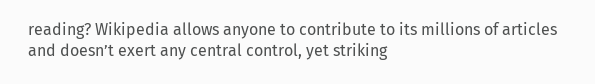reading? Wikipedia allows anyone to contribute to its millions of articles and doesn’t exert any central control, yet striking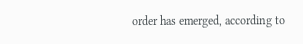order has emerged, according to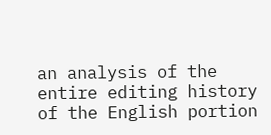an analysis of the entire editing history of the English portion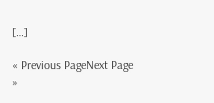[…]

« Previous PageNext Page »